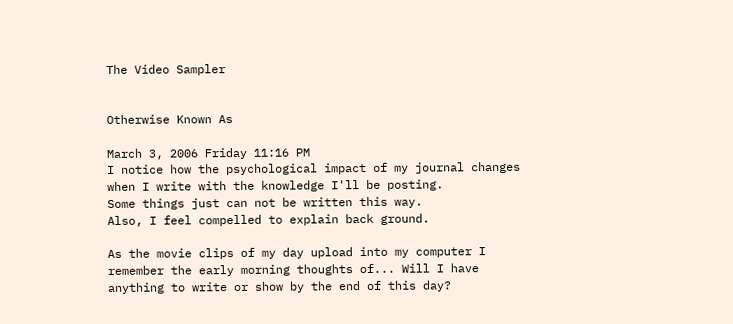The Video Sampler


Otherwise Known As

March 3, 2006 Friday 11:16 PM
I notice how the psychological impact of my journal changes
when I write with the knowledge I'll be posting.
Some things just can not be written this way.
Also, I feel compelled to explain back ground.

As the movie clips of my day upload into my computer I
remember the early morning thoughts of... Will I have
anything to write or show by the end of this day?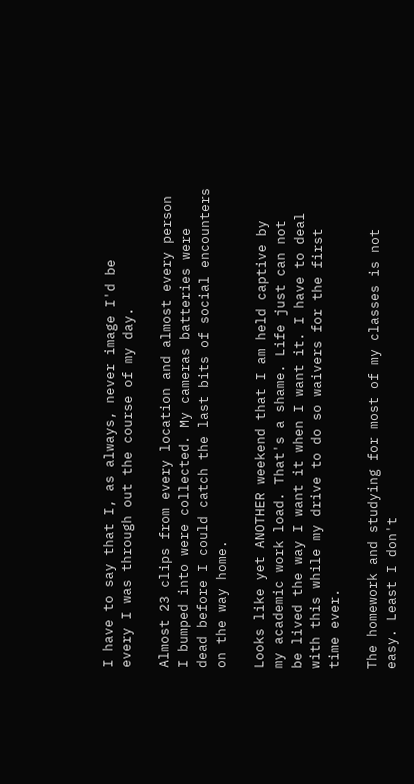I have to say that I, as always, never image I'd be
every I was through out the course of my day.

Almost 23 clips from every location and almost every person
I bumped into were collected. My cameras batteries were
dead before I could catch the last bits of social encounters
on the way home.

Looks like yet ANOTHER weekend that I am held captive by
my academic work load. That's a shame. Life just can not
be lived the way I want it when I want it. I have to deal
with this while my drive to do so waivers for the first
time ever.

The homework and studying for most of my classes is not
easy. Least I don't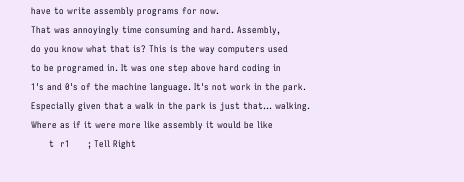have to write assembly programs for now.
That was annoyingly time consuming and hard. Assembly,
do you know what that is? This is the way computers used
to be programed in. It was one step above hard coding in
1's and 0's of the machine language. It's not work in the park.
Especially given that a walk in the park is just that... walking.
Where as if it were more like assembly it would be like
      t  r1      ; Tell Right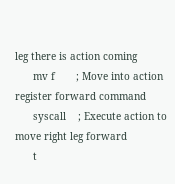leg there is action coming
      mv f       ; Move into action register forward command
      syscall    ; Execute action to move right leg forward
      t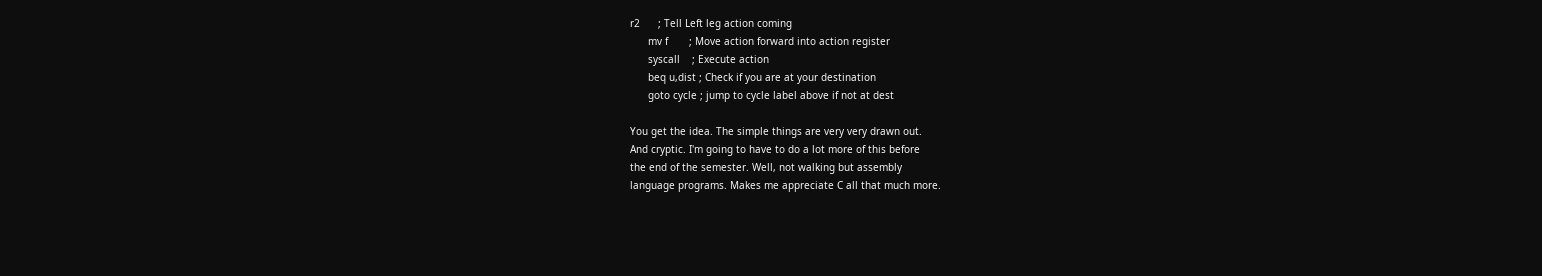r2      ; Tell Left leg action coming
      mv f       ; Move action forward into action register
      syscall    ; Execute action
      beq u,dist ; Check if you are at your destination
      goto cycle ; jump to cycle label above if not at dest

You get the idea. The simple things are very very drawn out.
And cryptic. I'm going to have to do a lot more of this before
the end of the semester. Well, not walking but assembly
language programs. Makes me appreciate C all that much more.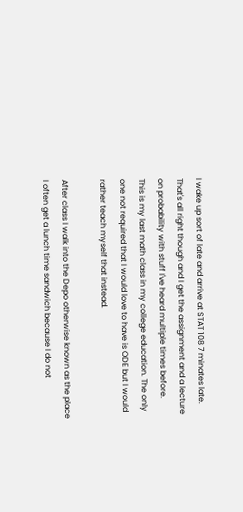I wake up sort of late and arrive at STAT 108 7 minates late.
That's all right though and I get the assignment and a lecture
on probability with stuff I've heard multiple times before.
This is my last math class in my college education. The only
one not required that I would love to have is ODE but I would
rather teach myself that instead.

After class I walk into the Depo otherwise known as the place
I often get a lunch time sandwich because I do not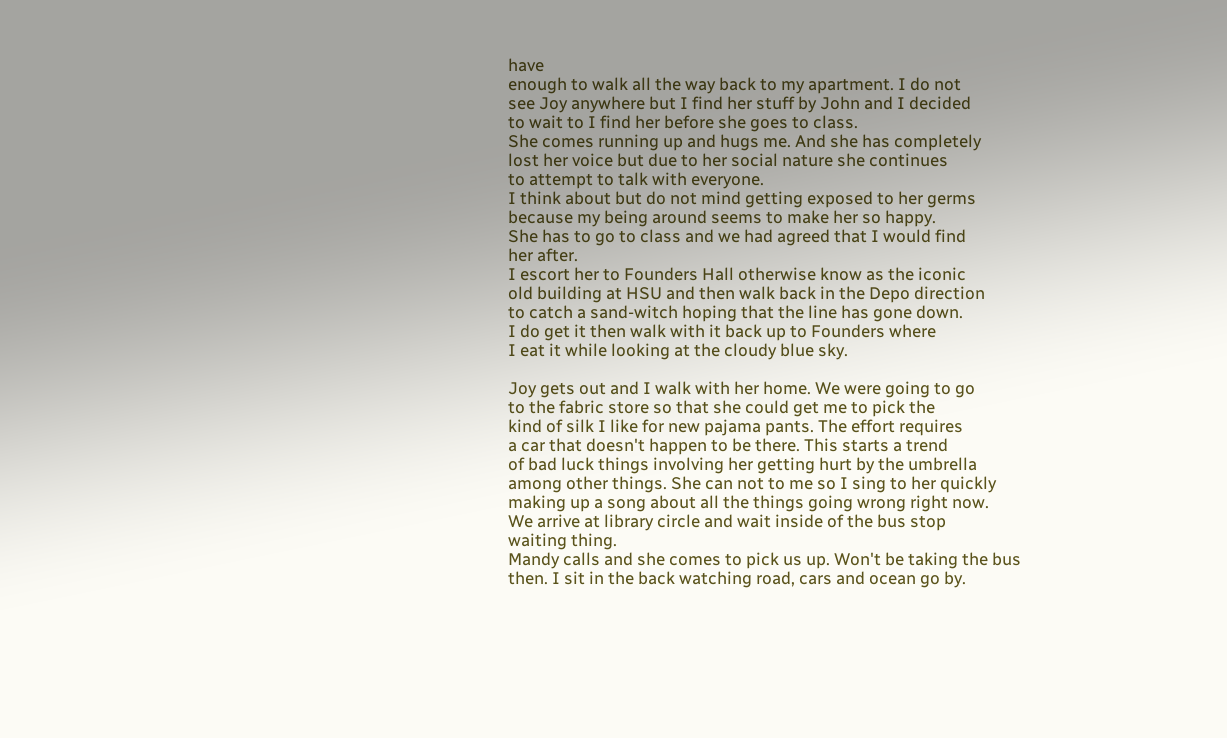have
enough to walk all the way back to my apartment. I do not
see Joy anywhere but I find her stuff by John and I decided
to wait to I find her before she goes to class.
She comes running up and hugs me. And she has completely
lost her voice but due to her social nature she continues
to attempt to talk with everyone.
I think about but do not mind getting exposed to her germs
because my being around seems to make her so happy.
She has to go to class and we had agreed that I would find
her after.
I escort her to Founders Hall otherwise know as the iconic
old building at HSU and then walk back in the Depo direction
to catch a sand-witch hoping that the line has gone down.
I do get it then walk with it back up to Founders where
I eat it while looking at the cloudy blue sky.

Joy gets out and I walk with her home. We were going to go
to the fabric store so that she could get me to pick the
kind of silk I like for new pajama pants. The effort requires
a car that doesn't happen to be there. This starts a trend
of bad luck things involving her getting hurt by the umbrella
among other things. She can not to me so I sing to her quickly
making up a song about all the things going wrong right now.
We arrive at library circle and wait inside of the bus stop
waiting thing.
Mandy calls and she comes to pick us up. Won't be taking the bus
then. I sit in the back watching road, cars and ocean go by.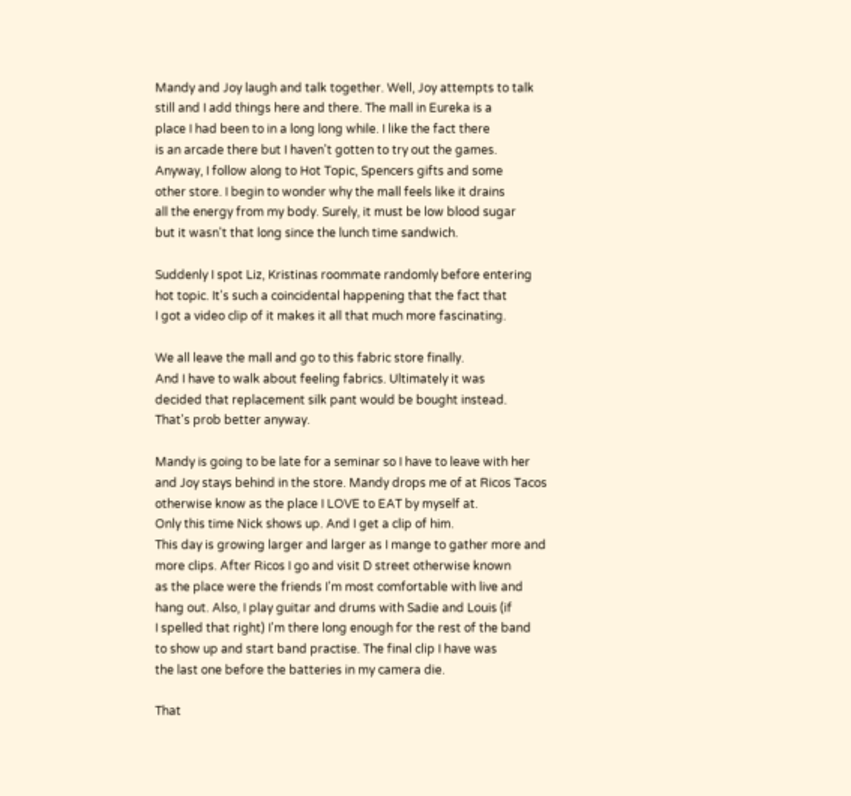Mandy and Joy laugh and talk together. Well, Joy attempts to talk
still and I add things here and there. The mall in Eureka is a
place I had been to in a long long while. I like the fact there
is an arcade there but I haven't gotten to try out the games.
Anyway, I follow along to Hot Topic, Spencers gifts and some
other store. I begin to wonder why the mall feels like it drains
all the energy from my body. Surely, it must be low blood sugar
but it wasn't that long since the lunch time sandwich.

Suddenly I spot Liz, Kristinas roommate randomly before entering
hot topic. It's such a coincidental happening that the fact that
I got a video clip of it makes it all that much more fascinating.

We all leave the mall and go to this fabric store finally.
And I have to walk about feeling fabrics. Ultimately it was
decided that replacement silk pant would be bought instead.
That's prob better anyway.

Mandy is going to be late for a seminar so I have to leave with her
and Joy stays behind in the store. Mandy drops me of at Ricos Tacos
otherwise know as the place I LOVE to EAT by myself at.
Only this time Nick shows up. And I get a clip of him.
This day is growing larger and larger as I mange to gather more and
more clips. After Ricos I go and visit D street otherwise known
as the place were the friends I'm most comfortable with live and
hang out. Also, I play guitar and drums with Sadie and Louis (if
I spelled that right) I'm there long enough for the rest of the band
to show up and start band practise. The final clip I have was
the last one before the batteries in my camera die.

That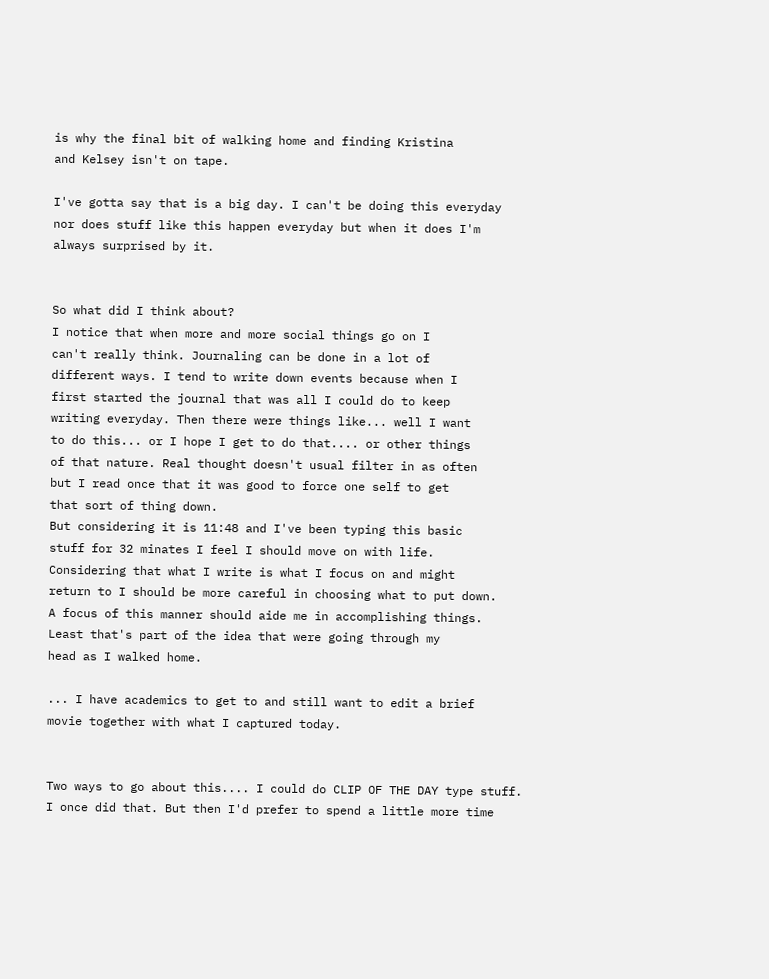is why the final bit of walking home and finding Kristina
and Kelsey isn't on tape.

I've gotta say that is a big day. I can't be doing this everyday
nor does stuff like this happen everyday but when it does I'm
always surprised by it.


So what did I think about?
I notice that when more and more social things go on I
can't really think. Journaling can be done in a lot of
different ways. I tend to write down events because when I
first started the journal that was all I could do to keep
writing everyday. Then there were things like... well I want
to do this... or I hope I get to do that.... or other things
of that nature. Real thought doesn't usual filter in as often
but I read once that it was good to force one self to get
that sort of thing down.
But considering it is 11:48 and I've been typing this basic
stuff for 32 minates I feel I should move on with life.
Considering that what I write is what I focus on and might
return to I should be more careful in choosing what to put down.
A focus of this manner should aide me in accomplishing things.
Least that's part of the idea that were going through my
head as I walked home.

... I have academics to get to and still want to edit a brief
movie together with what I captured today.


Two ways to go about this.... I could do CLIP OF THE DAY type stuff.
I once did that. But then I'd prefer to spend a little more time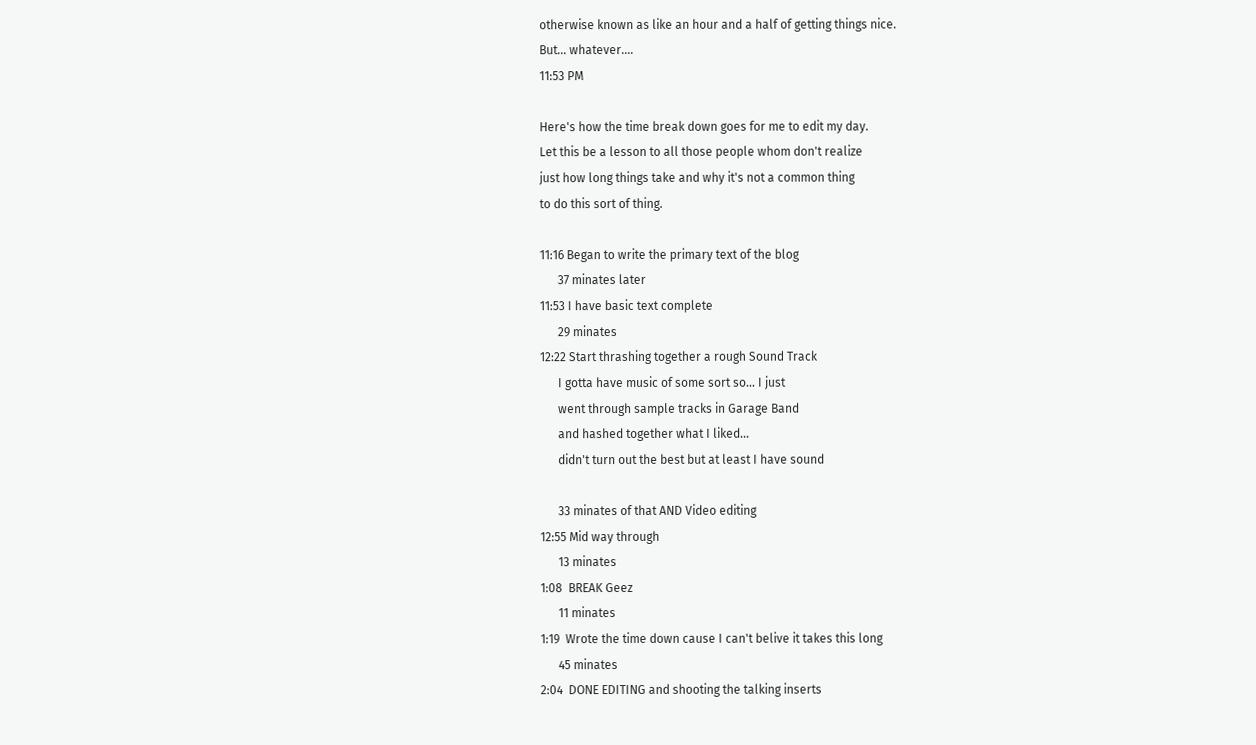otherwise known as like an hour and a half of getting things nice.
But... whatever....
11:53 PM

Here's how the time break down goes for me to edit my day.
Let this be a lesson to all those people whom don't realize
just how long things take and why it's not a common thing
to do this sort of thing.

11:16 Began to write the primary text of the blog
      37 minates later
11:53 I have basic text complete
      29 minates
12:22 Start thrashing together a rough Sound Track
      I gotta have music of some sort so... I just
      went through sample tracks in Garage Band
      and hashed together what I liked...
      didn't turn out the best but at least I have sound

      33 minates of that AND Video editing
12:55 Mid way through
      13 minates
1:08  BREAK Geez
      11 minates
1:19  Wrote the time down cause I can't belive it takes this long
      45 minates
2:04  DONE EDITING and shooting the talking inserts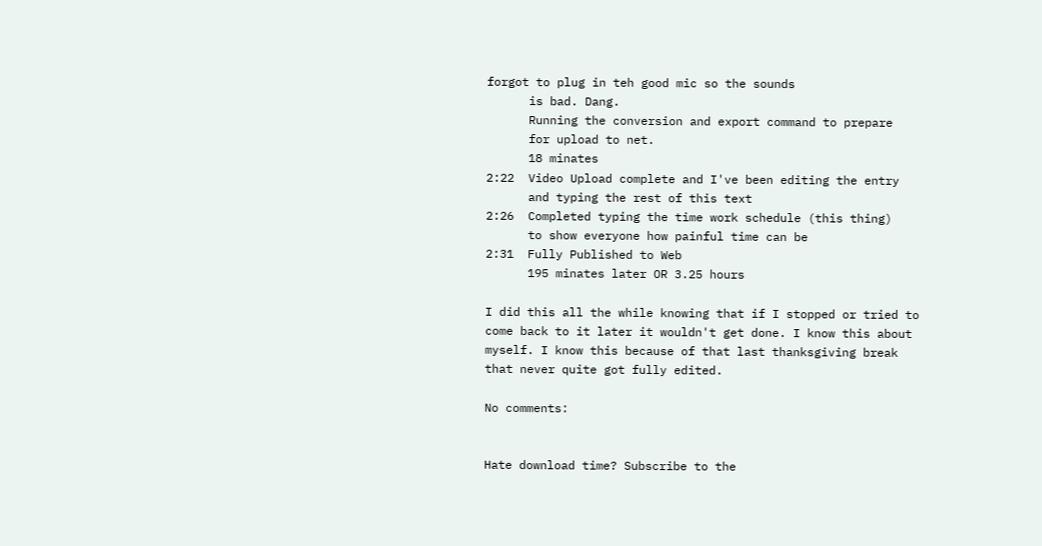forgot to plug in teh good mic so the sounds
      is bad. Dang.
      Running the conversion and export command to prepare
      for upload to net.
      18 minates
2:22  Video Upload complete and I've been editing the entry
      and typing the rest of this text
2:26  Completed typing the time work schedule (this thing)
      to show everyone how painful time can be
2:31  Fully Published to Web
      195 minates later OR 3.25 hours

I did this all the while knowing that if I stopped or tried to
come back to it later it wouldn't get done. I know this about
myself. I know this because of that last thanksgiving break
that never quite got fully edited.

No comments:


Hate download time? Subscribe to the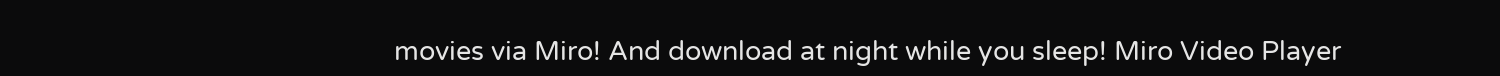movies via Miro! And download at night while you sleep! Miro Video Player